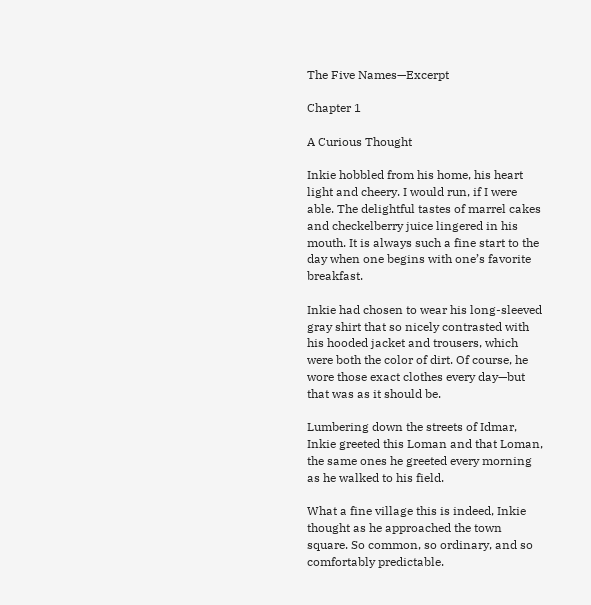The Five Names—Excerpt

Chapter 1

A Curious Thought

Inkie hobbled from his home, his heart light and cheery. I would run, if I were able. The delightful tastes of marrel cakes and checkelberry juice lingered in his mouth. It is always such a fine start to the day when one begins with one’s favorite breakfast.

Inkie had chosen to wear his long-sleeved gray shirt that so nicely contrasted with his hooded jacket and trousers, which were both the color of dirt. Of course, he wore those exact clothes every day—but that was as it should be.

Lumbering down the streets of Idmar, Inkie greeted this Loman and that Loman, the same ones he greeted every morning as he walked to his field.

What a fine village this is indeed, Inkie thought as he approached the town square. So common, so ordinary, and so comfortably predictable.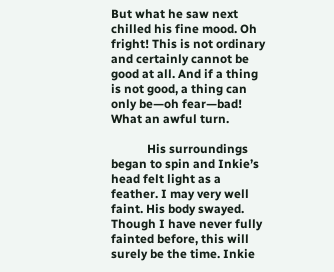But what he saw next chilled his fine mood. Oh fright! This is not ordinary and certainly cannot be good at all. And if a thing is not good, a thing can only be—oh fear—bad! What an awful turn.

            His surroundings began to spin and Inkie’s head felt light as a feather. I may very well faint. His body swayed. Though I have never fully fainted before, this will surely be the time. Inkie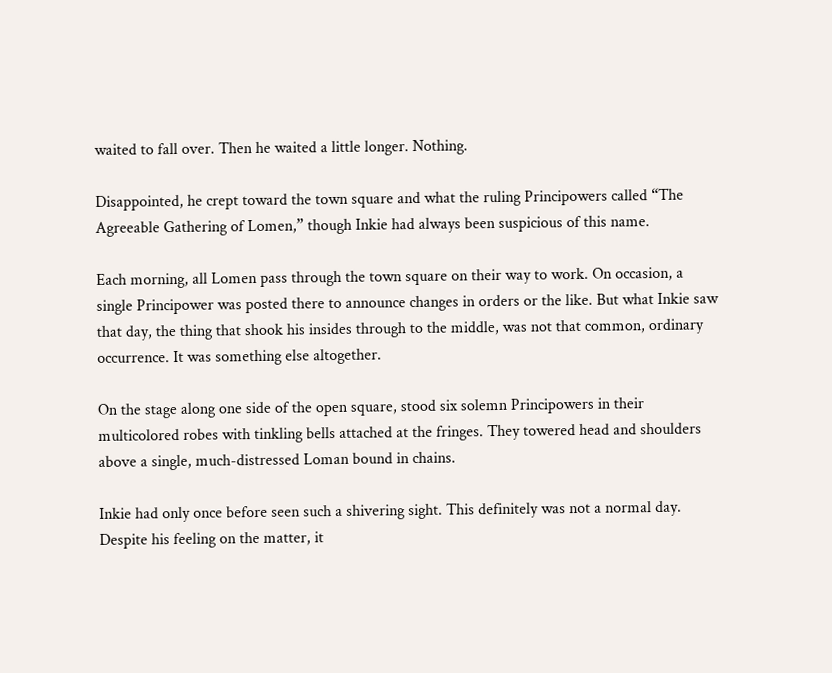waited to fall over. Then he waited a little longer. Nothing.

Disappointed, he crept toward the town square and what the ruling Principowers called “The Agreeable Gathering of Lomen,” though Inkie had always been suspicious of this name.

Each morning, all Lomen pass through the town square on their way to work. On occasion, a single Principower was posted there to announce changes in orders or the like. But what Inkie saw that day, the thing that shook his insides through to the middle, was not that common, ordinary occurrence. It was something else altogether.

On the stage along one side of the open square, stood six solemn Principowers in their multicolored robes with tinkling bells attached at the fringes. They towered head and shoulders above a single, much-distressed Loman bound in chains.

Inkie had only once before seen such a shivering sight. This definitely was not a normal day. Despite his feeling on the matter, it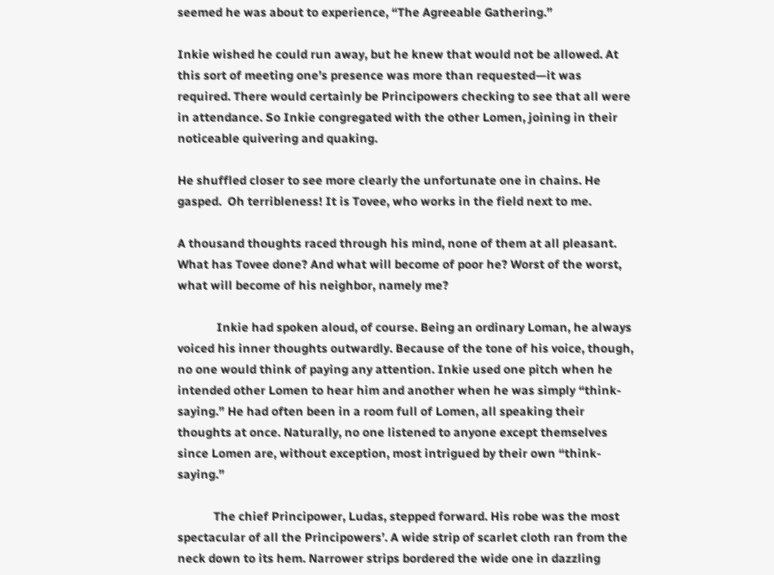seemed he was about to experience, “The Agreeable Gathering.”

Inkie wished he could run away, but he knew that would not be allowed. At this sort of meeting one’s presence was more than requested—it was required. There would certainly be Principowers checking to see that all were in attendance. So Inkie congregated with the other Lomen, joining in their noticeable quivering and quaking.

He shuffled closer to see more clearly the unfortunate one in chains. He gasped.  Oh terribleness! It is Tovee, who works in the field next to me.

A thousand thoughts raced through his mind, none of them at all pleasant. What has Tovee done? And what will become of poor he? Worst of the worst, what will become of his neighbor, namely me?

             Inkie had spoken aloud, of course. Being an ordinary Loman, he always voiced his inner thoughts outwardly. Because of the tone of his voice, though, no one would think of paying any attention. Inkie used one pitch when he intended other Lomen to hear him and another when he was simply “think-saying.” He had often been in a room full of Lomen, all speaking their thoughts at once. Naturally, no one listened to anyone except themselves since Lomen are, without exception, most intrigued by their own “think-saying.”

            The chief Principower, Ludas, stepped forward. His robe was the most spectacular of all the Principowers’. A wide strip of scarlet cloth ran from the neck down to its hem. Narrower strips bordered the wide one in dazzling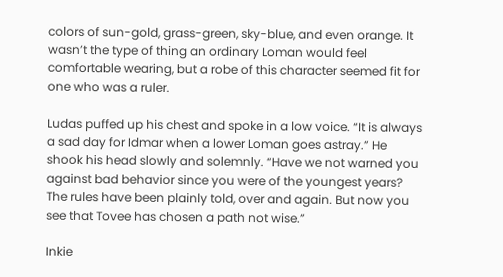colors of sun-gold, grass-green, sky-blue, and even orange. It wasn’t the type of thing an ordinary Loman would feel comfortable wearing, but a robe of this character seemed fit for one who was a ruler.

Ludas puffed up his chest and spoke in a low voice. “It is always a sad day for Idmar when a lower Loman goes astray.” He shook his head slowly and solemnly. “Have we not warned you against bad behavior since you were of the youngest years? The rules have been plainly told, over and again. But now you see that Tovee has chosen a path not wise.”

Inkie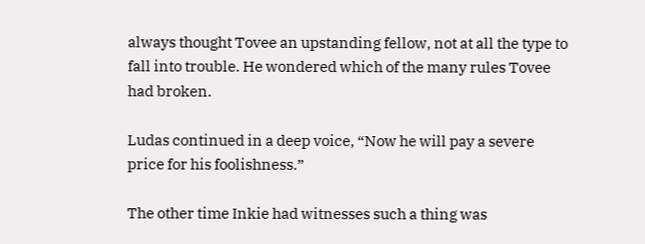always thought Tovee an upstanding fellow, not at all the type to fall into trouble. He wondered which of the many rules Tovee had broken.

Ludas continued in a deep voice, “Now he will pay a severe price for his foolishness.”

The other time Inkie had witnesses such a thing was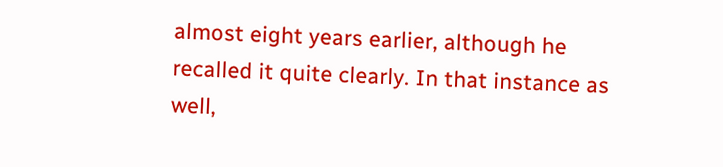almost eight years earlier, although he recalled it quite clearly. In that instance as well,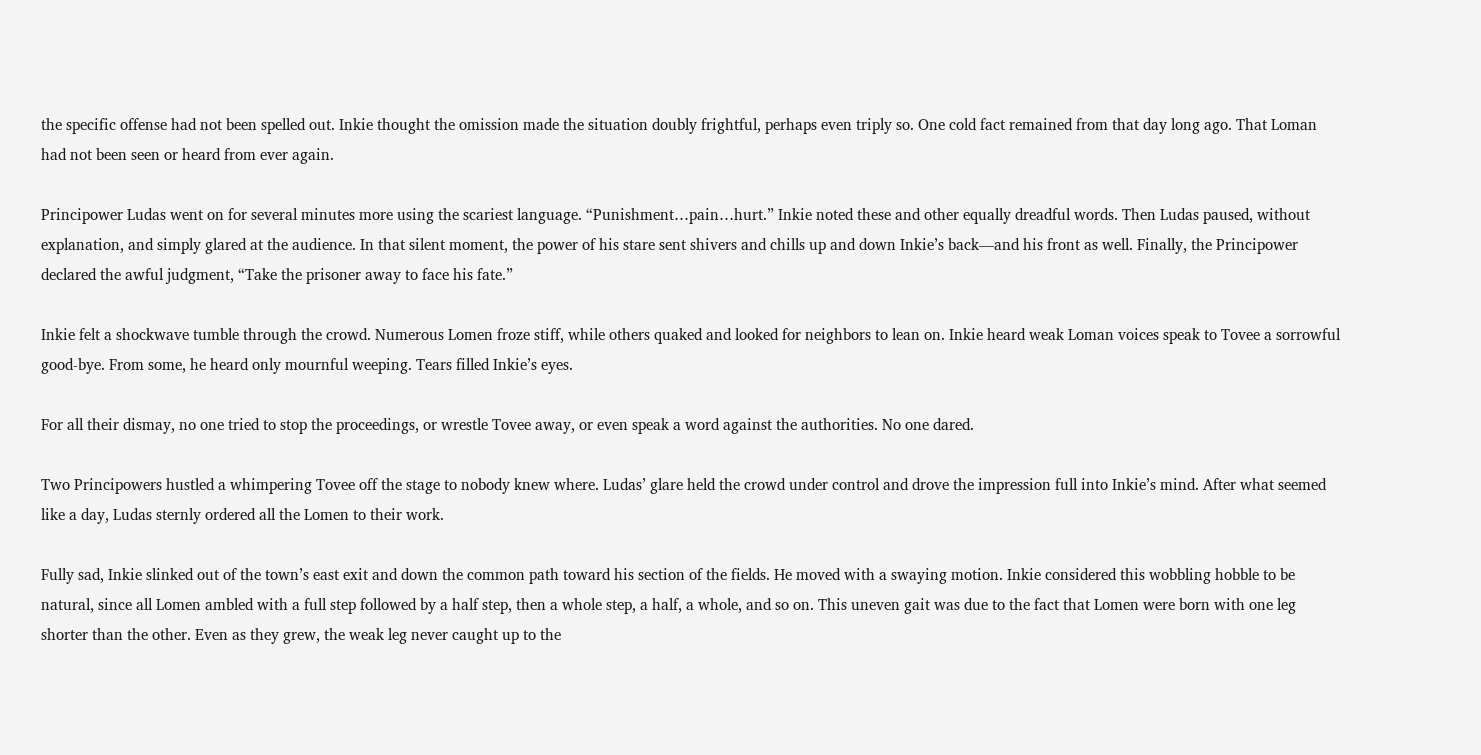the specific offense had not been spelled out. Inkie thought the omission made the situation doubly frightful, perhaps even triply so. One cold fact remained from that day long ago. That Loman had not been seen or heard from ever again.

Principower Ludas went on for several minutes more using the scariest language. “Punishment…pain…hurt.” Inkie noted these and other equally dreadful words. Then Ludas paused, without explanation, and simply glared at the audience. In that silent moment, the power of his stare sent shivers and chills up and down Inkie’s back—and his front as well. Finally, the Principower declared the awful judgment, “Take the prisoner away to face his fate.”

Inkie felt a shockwave tumble through the crowd. Numerous Lomen froze stiff, while others quaked and looked for neighbors to lean on. Inkie heard weak Loman voices speak to Tovee a sorrowful good-bye. From some, he heard only mournful weeping. Tears filled Inkie’s eyes.

For all their dismay, no one tried to stop the proceedings, or wrestle Tovee away, or even speak a word against the authorities. No one dared.

Two Principowers hustled a whimpering Tovee off the stage to nobody knew where. Ludas’ glare held the crowd under control and drove the impression full into Inkie’s mind. After what seemed like a day, Ludas sternly ordered all the Lomen to their work.

Fully sad, Inkie slinked out of the town’s east exit and down the common path toward his section of the fields. He moved with a swaying motion. Inkie considered this wobbling hobble to be natural, since all Lomen ambled with a full step followed by a half step, then a whole step, a half, a whole, and so on. This uneven gait was due to the fact that Lomen were born with one leg shorter than the other. Even as they grew, the weak leg never caught up to the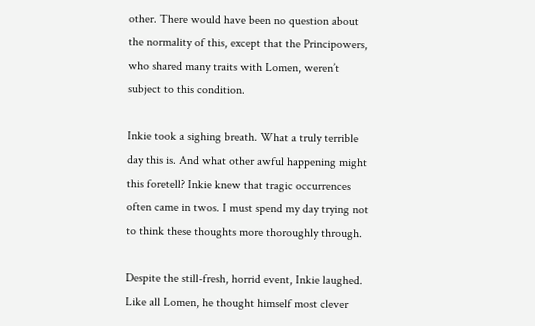other. There would have been no question about the normality of this, except that the Principowers, who shared many traits with Lomen, weren’t subject to this condition.

Inkie took a sighing breath. What a truly terrible day this is. And what other awful happening might this foretell? Inkie knew that tragic occurrences often came in twos. I must spend my day trying not to think these thoughts more thoroughly through.

Despite the still-fresh, horrid event, Inkie laughed. Like all Lomen, he thought himself most clever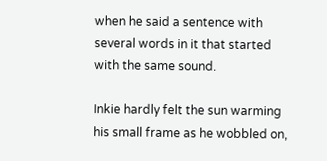when he said a sentence with several words in it that started with the same sound.

Inkie hardly felt the sun warming his small frame as he wobbled on,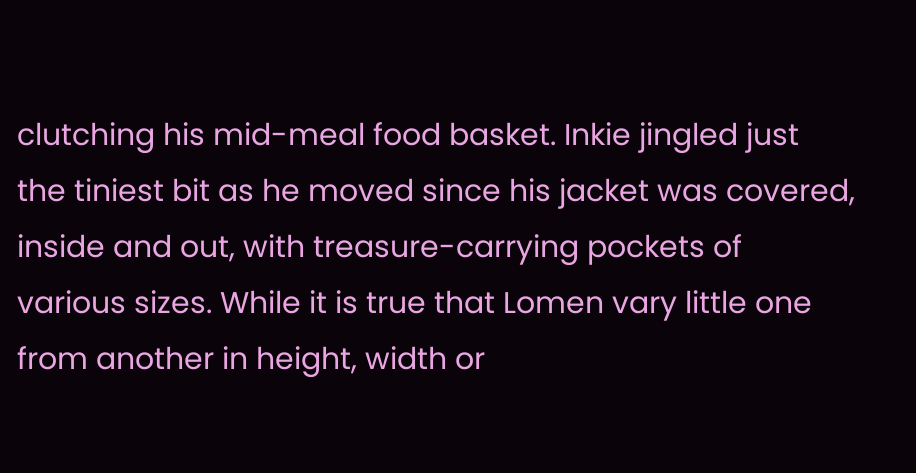clutching his mid-meal food basket. Inkie jingled just the tiniest bit as he moved since his jacket was covered, inside and out, with treasure-carrying pockets of various sizes. While it is true that Lomen vary little one from another in height, width or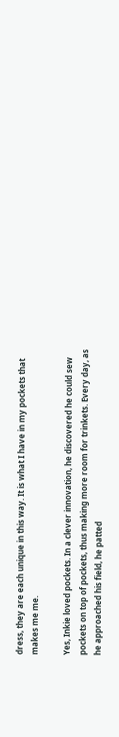dress, they are each unique in this way. It is what I have in my pockets that makes me me.

Yes, Inkie loved pockets. In a clever innovation, he discovered he could sew pockets on top of pockets, thus making more room for trinkets. Every day, as he approached his field, he patted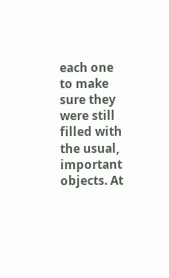each one to make sure they were still filled with the usual, important objects. At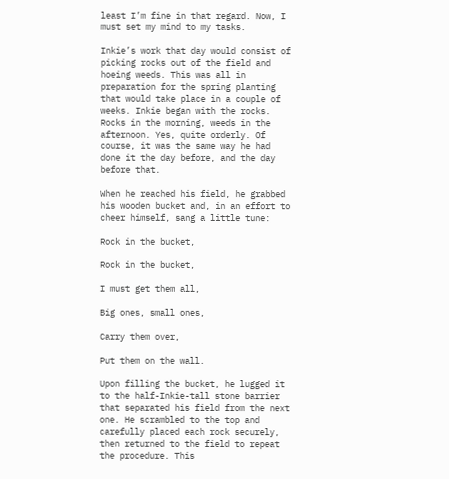least I’m fine in that regard. Now, I must set my mind to my tasks.

Inkie’s work that day would consist of picking rocks out of the field and hoeing weeds. This was all in preparation for the spring planting that would take place in a couple of weeks. Inkie began with the rocks. Rocks in the morning, weeds in the afternoon. Yes, quite orderly. Of course, it was the same way he had done it the day before, and the day before that.

When he reached his field, he grabbed his wooden bucket and, in an effort to cheer himself, sang a little tune:

Rock in the bucket,

Rock in the bucket,

I must get them all,

Big ones, small ones,

Carry them over,

Put them on the wall.

Upon filling the bucket, he lugged it to the half-Inkie-tall stone barrier that separated his field from the next one. He scrambled to the top and carefully placed each rock securely, then returned to the field to repeat the procedure. This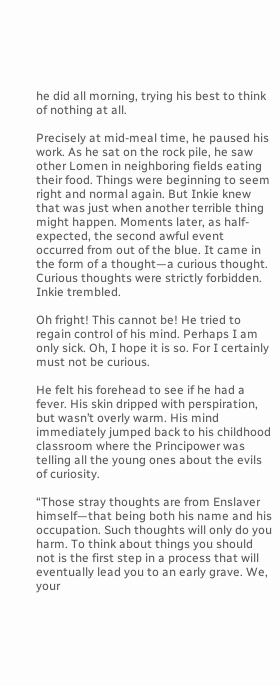he did all morning, trying his best to think of nothing at all.

Precisely at mid-meal time, he paused his work. As he sat on the rock pile, he saw other Lomen in neighboring fields eating their food. Things were beginning to seem right and normal again. But Inkie knew that was just when another terrible thing might happen. Moments later, as half-expected, the second awful event occurred from out of the blue. It came in the form of a thought—a curious thought. Curious thoughts were strictly forbidden. Inkie trembled.

Oh fright! This cannot be! He tried to regain control of his mind. Perhaps I am only sick. Oh, I hope it is so. For I certainly must not be curious.

He felt his forehead to see if he had a fever. His skin dripped with perspiration, but wasn’t overly warm. His mind immediately jumped back to his childhood classroom where the Principower was telling all the young ones about the evils of curiosity.

“Those stray thoughts are from Enslaver himself—that being both his name and his occupation. Such thoughts will only do you harm. To think about things you should not is the first step in a process that will eventually lead you to an early grave. We, your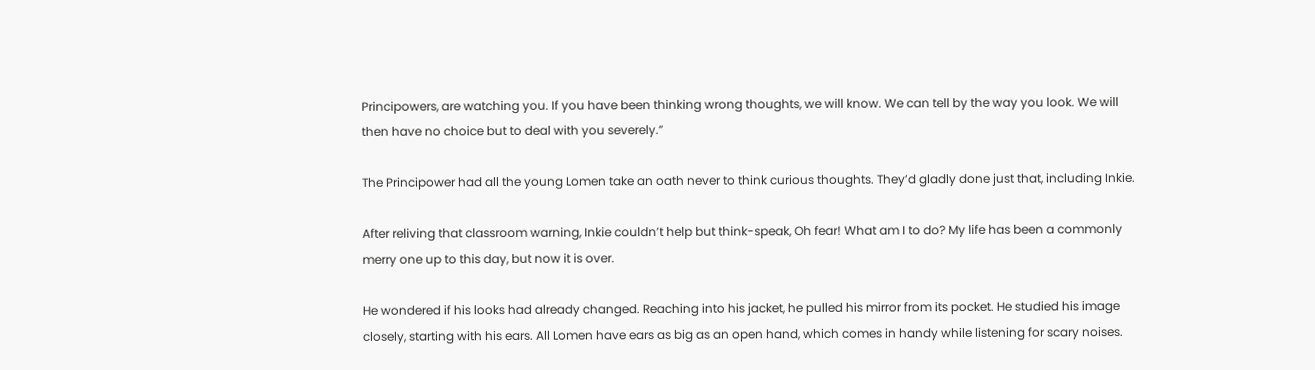Principowers, are watching you. If you have been thinking wrong thoughts, we will know. We can tell by the way you look. We will then have no choice but to deal with you severely.”

The Principower had all the young Lomen take an oath never to think curious thoughts. They’d gladly done just that, including Inkie.

After reliving that classroom warning, Inkie couldn’t help but think-speak, Oh fear! What am I to do? My life has been a commonly merry one up to this day, but now it is over.

He wondered if his looks had already changed. Reaching into his jacket, he pulled his mirror from its pocket. He studied his image closely, starting with his ears. All Lomen have ears as big as an open hand, which comes in handy while listening for scary noises.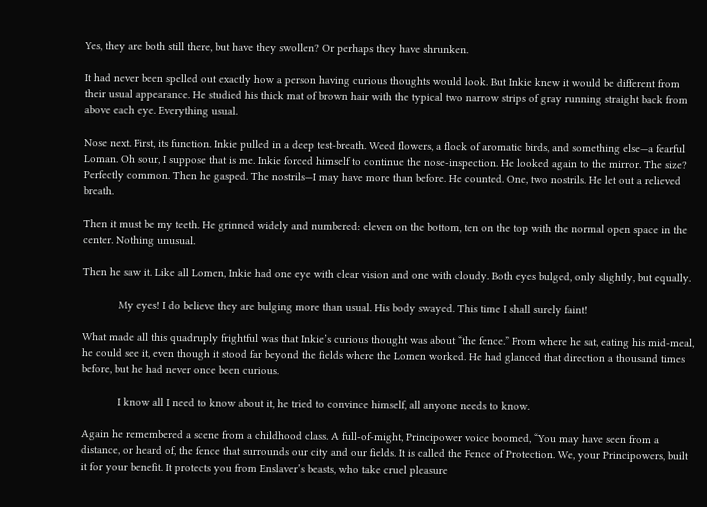Yes, they are both still there, but have they swollen? Or perhaps they have shrunken.

It had never been spelled out exactly how a person having curious thoughts would look. But Inkie knew it would be different from their usual appearance. He studied his thick mat of brown hair with the typical two narrow strips of gray running straight back from above each eye. Everything usual.

Nose next. First, its function. Inkie pulled in a deep test-breath. Weed flowers, a flock of aromatic birds, and something else—a fearful Loman. Oh sour, I suppose that is me. Inkie forced himself to continue the nose-inspection. He looked again to the mirror. The size? Perfectly common. Then he gasped. The nostrils—I may have more than before. He counted. One, two nostrils. He let out a relieved breath.

Then it must be my teeth. He grinned widely and numbered: eleven on the bottom, ten on the top with the normal open space in the center. Nothing unusual.

Then he saw it. Like all Lomen, Inkie had one eye with clear vision and one with cloudy. Both eyes bulged, only slightly, but equally.

            My eyes! I do believe they are bulging more than usual. His body swayed. This time I shall surely faint!

What made all this quadruply frightful was that Inkie’s curious thought was about “the fence.” From where he sat, eating his mid-meal, he could see it, even though it stood far beyond the fields where the Lomen worked. He had glanced that direction a thousand times before, but he had never once been curious.

            I know all I need to know about it, he tried to convince himself, all anyone needs to know.

Again he remembered a scene from a childhood class. A full-of-might, Principower voice boomed, “You may have seen from a distance, or heard of, the fence that surrounds our city and our fields. It is called the Fence of Protection. We, your Principowers, built it for your benefit. It protects you from Enslaver’s beasts, who take cruel pleasure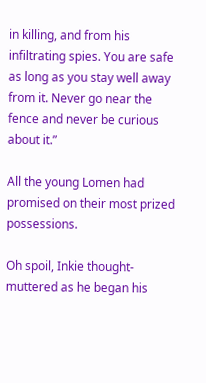in killing, and from his infiltrating spies. You are safe as long as you stay well away from it. Never go near the fence and never be curious about it.”

All the young Lomen had promised on their most prized possessions.

Oh spoil, Inkie thought-muttered as he began his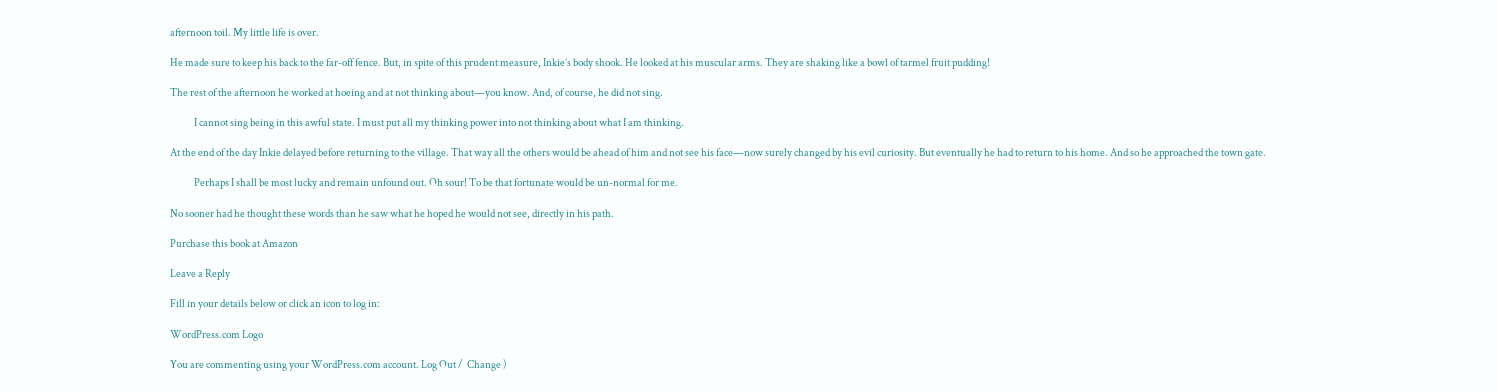afternoon toil. My little life is over.

He made sure to keep his back to the far-off fence. But, in spite of this prudent measure, Inkie’s body shook. He looked at his muscular arms. They are shaking like a bowl of tarmel fruit pudding!

The rest of the afternoon he worked at hoeing and at not thinking about—you know. And, of course, he did not sing.

            I cannot sing being in this awful state. I must put all my thinking power into not thinking about what I am thinking.

At the end of the day Inkie delayed before returning to the village. That way all the others would be ahead of him and not see his face—now surely changed by his evil curiosity. But eventually he had to return to his home. And so he approached the town gate.

            Perhaps I shall be most lucky and remain unfound out. Oh sour! To be that fortunate would be un-normal for me.

No sooner had he thought these words than he saw what he hoped he would not see, directly in his path.

Purchase this book at Amazon

Leave a Reply

Fill in your details below or click an icon to log in:

WordPress.com Logo

You are commenting using your WordPress.com account. Log Out /  Change )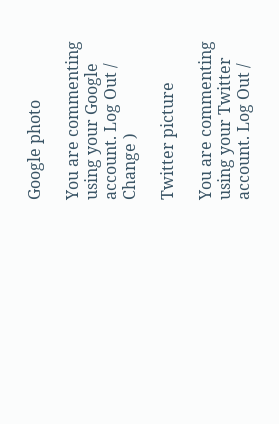Google photo

You are commenting using your Google account. Log Out /  Change )

Twitter picture

You are commenting using your Twitter account. Log Out /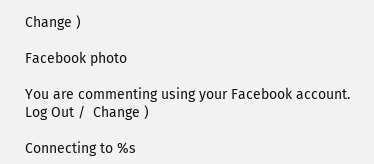Change )

Facebook photo

You are commenting using your Facebook account. Log Out /  Change )

Connecting to %s